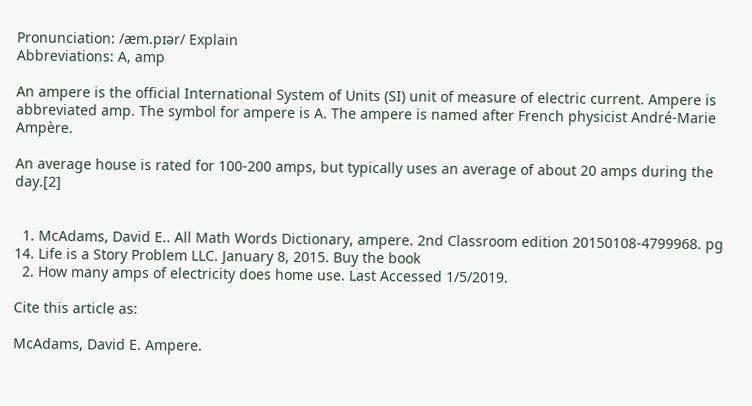Pronunciation: /æm.pɪər/ Explain
Abbreviations: A, amp

An ampere is the official International System of Units (SI) unit of measure of electric current. Ampere is abbreviated amp. The symbol for ampere is A. The ampere is named after French physicist André-Marie Ampère.

An average house is rated for 100-200 amps, but typically uses an average of about 20 amps during the day.[2]


  1. McAdams, David E.. All Math Words Dictionary, ampere. 2nd Classroom edition 20150108-4799968. pg 14. Life is a Story Problem LLC. January 8, 2015. Buy the book
  2. How many amps of electricity does home use. Last Accessed 1/5/2019.

Cite this article as:

McAdams, David E. Ampere.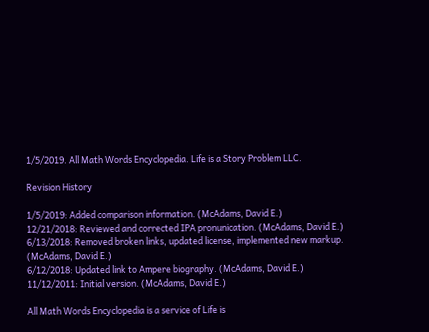1/5/2019. All Math Words Encyclopedia. Life is a Story Problem LLC.

Revision History

1/5/2019: Added comparison information. (McAdams, David E.)
12/21/2018: Reviewed and corrected IPA pronunication. (McAdams, David E.)
6/13/2018: Removed broken links, updated license, implemented new markup. (McAdams, David E.)
6/12/2018: Updated link to Ampere biography. (McAdams, David E.)
11/12/2011: Initial version. (McAdams, David E.)

All Math Words Encyclopedia is a service of Life is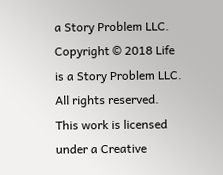a Story Problem LLC.
Copyright © 2018 Life is a Story Problem LLC. All rights reserved.
This work is licensed under a Creative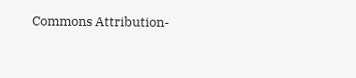Commons Attribution-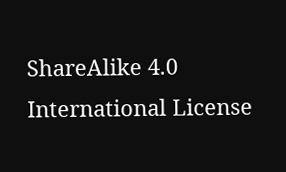ShareAlike 4.0 International License